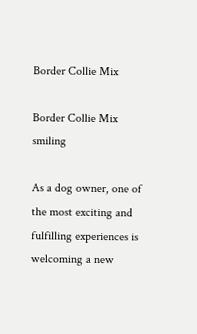Border Collie Mix

Border Collie Mix smiling

As a dog owner, one of the most exciting and fulfilling experiences is welcoming a new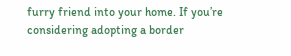furry friend into your home. If you’re considering adopting a border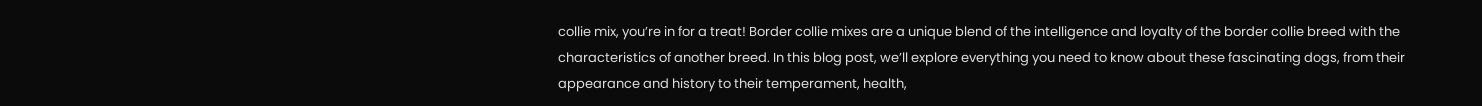collie mix, you’re in for a treat! Border collie mixes are a unique blend of the intelligence and loyalty of the border collie breed with the characteristics of another breed. In this blog post, we’ll explore everything you need to know about these fascinating dogs, from their appearance and history to their temperament, health,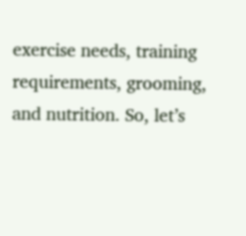exercise needs, training requirements, grooming, and nutrition. So, let’s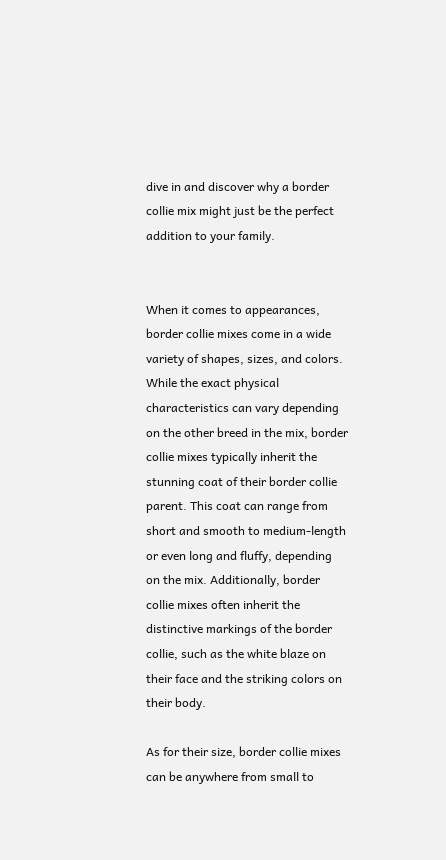dive in and discover why a border collie mix might just be the perfect addition to your family.


When it comes to appearances, border collie mixes come in a wide variety of shapes, sizes, and colors. While the exact physical characteristics can vary depending on the other breed in the mix, border collie mixes typically inherit the stunning coat of their border collie parent. This coat can range from short and smooth to medium-length or even long and fluffy, depending on the mix. Additionally, border collie mixes often inherit the distinctive markings of the border collie, such as the white blaze on their face and the striking colors on their body.

As for their size, border collie mixes can be anywhere from small to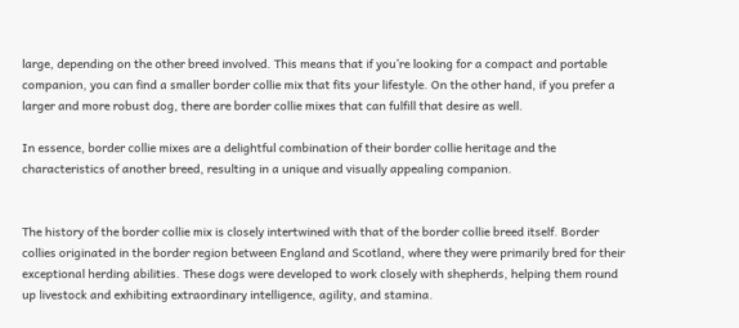large, depending on the other breed involved. This means that if you’re looking for a compact and portable companion, you can find a smaller border collie mix that fits your lifestyle. On the other hand, if you prefer a larger and more robust dog, there are border collie mixes that can fulfill that desire as well.

In essence, border collie mixes are a delightful combination of their border collie heritage and the characteristics of another breed, resulting in a unique and visually appealing companion.


The history of the border collie mix is closely intertwined with that of the border collie breed itself. Border collies originated in the border region between England and Scotland, where they were primarily bred for their exceptional herding abilities. These dogs were developed to work closely with shepherds, helping them round up livestock and exhibiting extraordinary intelligence, agility, and stamina.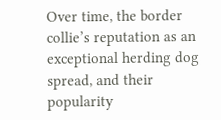Over time, the border collie’s reputation as an exceptional herding dog spread, and their popularity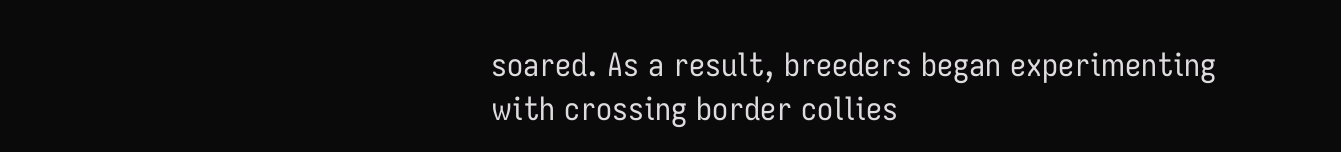soared. As a result, breeders began experimenting with crossing border collies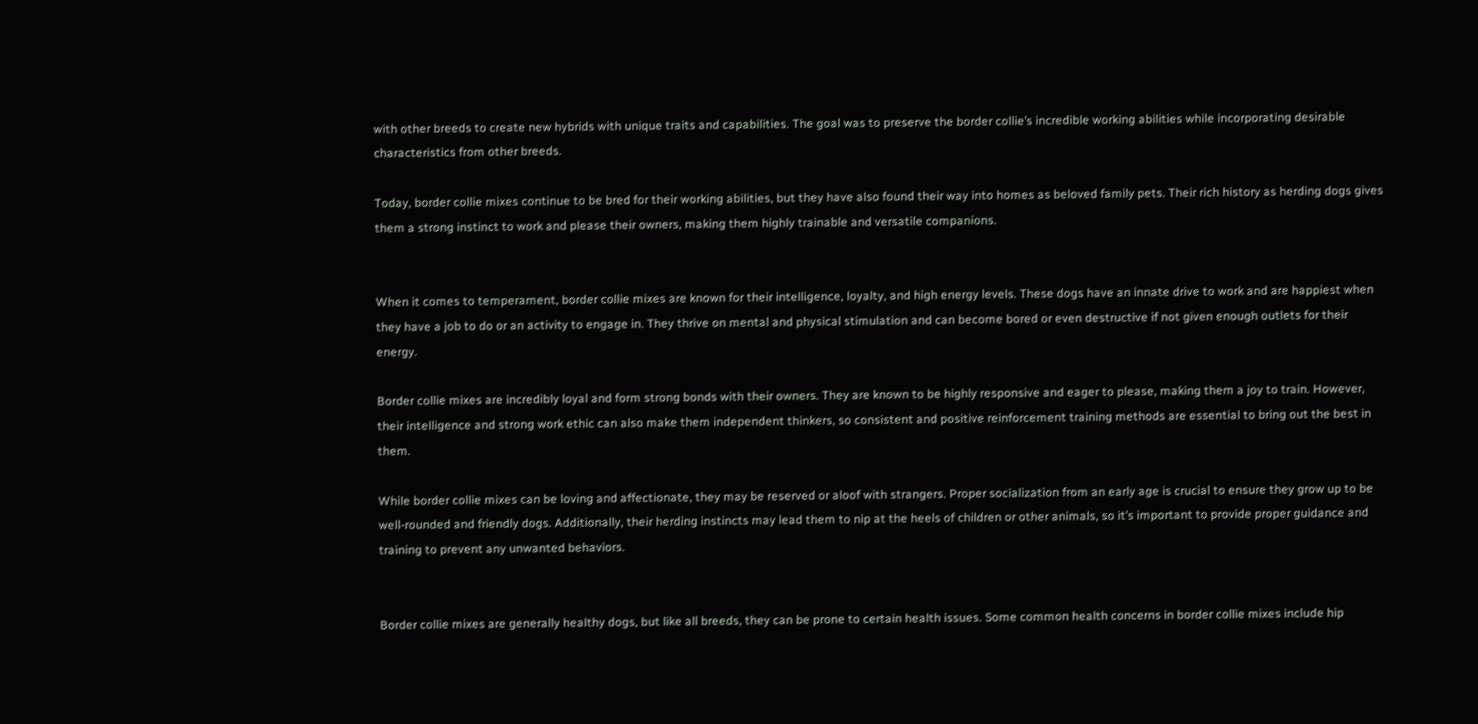with other breeds to create new hybrids with unique traits and capabilities. The goal was to preserve the border collie’s incredible working abilities while incorporating desirable characteristics from other breeds.

Today, border collie mixes continue to be bred for their working abilities, but they have also found their way into homes as beloved family pets. Their rich history as herding dogs gives them a strong instinct to work and please their owners, making them highly trainable and versatile companions.


When it comes to temperament, border collie mixes are known for their intelligence, loyalty, and high energy levels. These dogs have an innate drive to work and are happiest when they have a job to do or an activity to engage in. They thrive on mental and physical stimulation and can become bored or even destructive if not given enough outlets for their energy.

Border collie mixes are incredibly loyal and form strong bonds with their owners. They are known to be highly responsive and eager to please, making them a joy to train. However, their intelligence and strong work ethic can also make them independent thinkers, so consistent and positive reinforcement training methods are essential to bring out the best in them.

While border collie mixes can be loving and affectionate, they may be reserved or aloof with strangers. Proper socialization from an early age is crucial to ensure they grow up to be well-rounded and friendly dogs. Additionally, their herding instincts may lead them to nip at the heels of children or other animals, so it’s important to provide proper guidance and training to prevent any unwanted behaviors.


Border collie mixes are generally healthy dogs, but like all breeds, they can be prone to certain health issues. Some common health concerns in border collie mixes include hip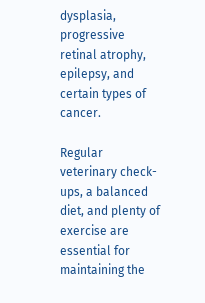dysplasia, progressive retinal atrophy, epilepsy, and certain types of cancer.

Regular veterinary check-ups, a balanced diet, and plenty of exercise are essential for maintaining the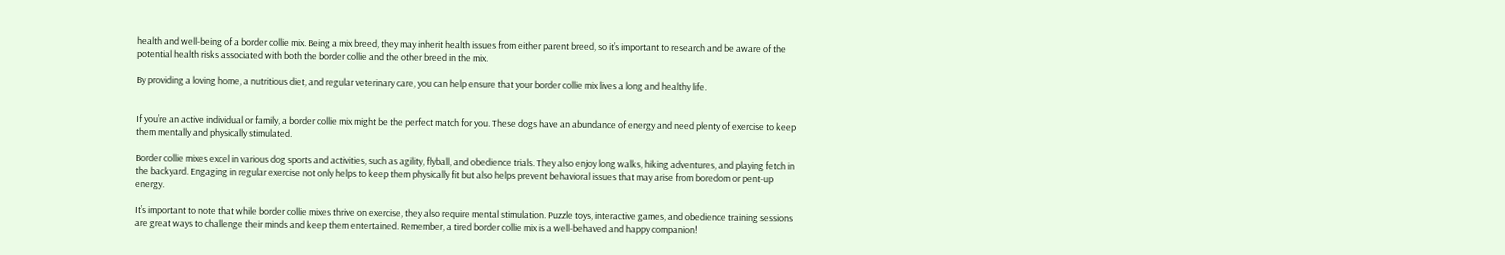health and well-being of a border collie mix. Being a mix breed, they may inherit health issues from either parent breed, so it’s important to research and be aware of the potential health risks associated with both the border collie and the other breed in the mix.

By providing a loving home, a nutritious diet, and regular veterinary care, you can help ensure that your border collie mix lives a long and healthy life.


If you’re an active individual or family, a border collie mix might be the perfect match for you. These dogs have an abundance of energy and need plenty of exercise to keep them mentally and physically stimulated.

Border collie mixes excel in various dog sports and activities, such as agility, flyball, and obedience trials. They also enjoy long walks, hiking adventures, and playing fetch in the backyard. Engaging in regular exercise not only helps to keep them physically fit but also helps prevent behavioral issues that may arise from boredom or pent-up energy.

It’s important to note that while border collie mixes thrive on exercise, they also require mental stimulation. Puzzle toys, interactive games, and obedience training sessions are great ways to challenge their minds and keep them entertained. Remember, a tired border collie mix is a well-behaved and happy companion!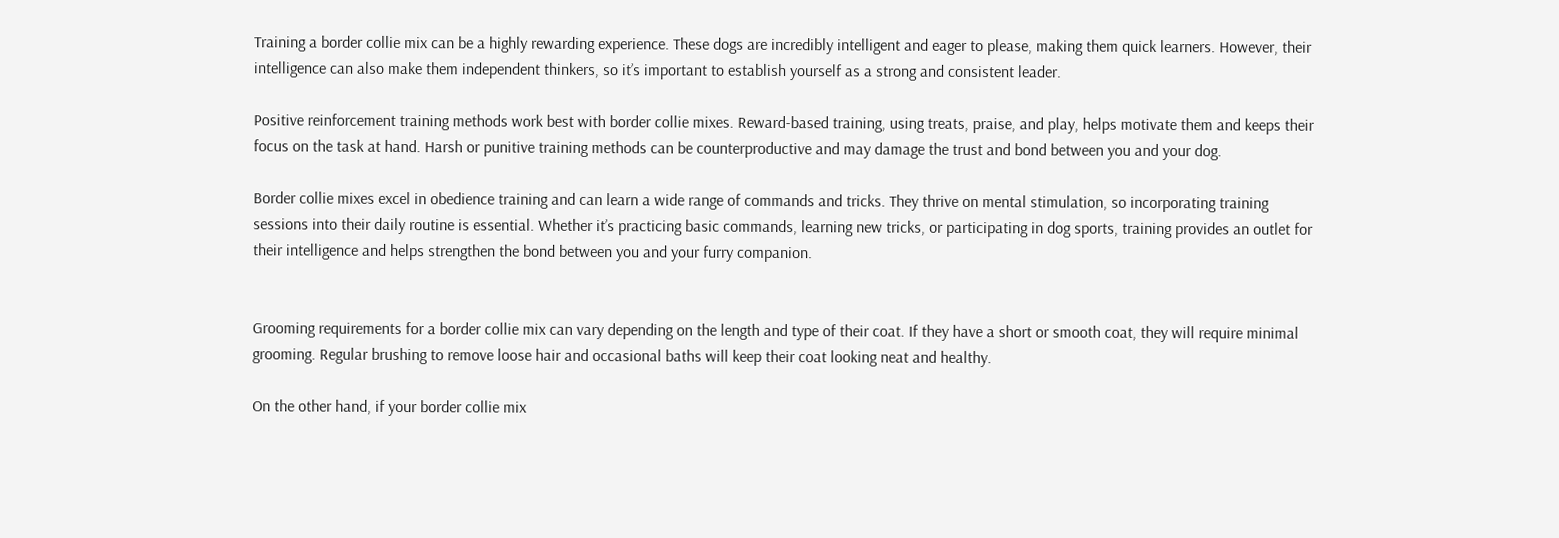Training a border collie mix can be a highly rewarding experience. These dogs are incredibly intelligent and eager to please, making them quick learners. However, their intelligence can also make them independent thinkers, so it’s important to establish yourself as a strong and consistent leader.

Positive reinforcement training methods work best with border collie mixes. Reward-based training, using treats, praise, and play, helps motivate them and keeps their focus on the task at hand. Harsh or punitive training methods can be counterproductive and may damage the trust and bond between you and your dog.

Border collie mixes excel in obedience training and can learn a wide range of commands and tricks. They thrive on mental stimulation, so incorporating training sessions into their daily routine is essential. Whether it’s practicing basic commands, learning new tricks, or participating in dog sports, training provides an outlet for their intelligence and helps strengthen the bond between you and your furry companion.


Grooming requirements for a border collie mix can vary depending on the length and type of their coat. If they have a short or smooth coat, they will require minimal grooming. Regular brushing to remove loose hair and occasional baths will keep their coat looking neat and healthy.

On the other hand, if your border collie mix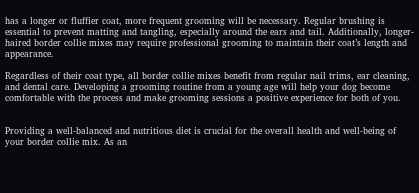has a longer or fluffier coat, more frequent grooming will be necessary. Regular brushing is essential to prevent matting and tangling, especially around the ears and tail. Additionally, longer-haired border collie mixes may require professional grooming to maintain their coat’s length and appearance.

Regardless of their coat type, all border collie mixes benefit from regular nail trims, ear cleaning, and dental care. Developing a grooming routine from a young age will help your dog become comfortable with the process and make grooming sessions a positive experience for both of you.


Providing a well-balanced and nutritious diet is crucial for the overall health and well-being of your border collie mix. As an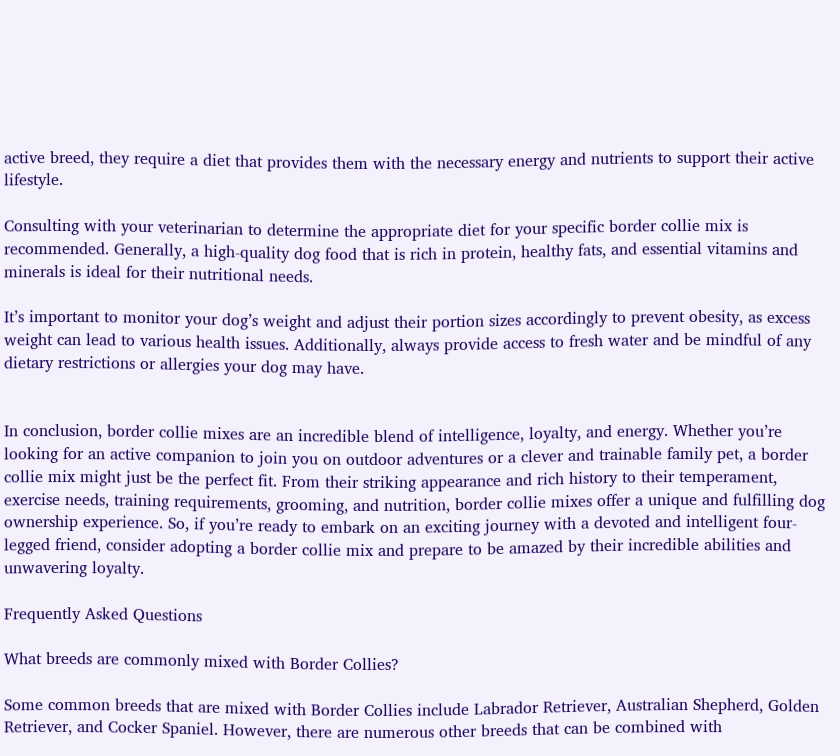active breed, they require a diet that provides them with the necessary energy and nutrients to support their active lifestyle.

Consulting with your veterinarian to determine the appropriate diet for your specific border collie mix is recommended. Generally, a high-quality dog food that is rich in protein, healthy fats, and essential vitamins and minerals is ideal for their nutritional needs.

It’s important to monitor your dog’s weight and adjust their portion sizes accordingly to prevent obesity, as excess weight can lead to various health issues. Additionally, always provide access to fresh water and be mindful of any dietary restrictions or allergies your dog may have.


In conclusion, border collie mixes are an incredible blend of intelligence, loyalty, and energy. Whether you’re looking for an active companion to join you on outdoor adventures or a clever and trainable family pet, a border collie mix might just be the perfect fit. From their striking appearance and rich history to their temperament, exercise needs, training requirements, grooming, and nutrition, border collie mixes offer a unique and fulfilling dog ownership experience. So, if you’re ready to embark on an exciting journey with a devoted and intelligent four-legged friend, consider adopting a border collie mix and prepare to be amazed by their incredible abilities and unwavering loyalty.

Frequently Asked Questions

What breeds are commonly mixed with Border Collies?

Some common breeds that are mixed with Border Collies include Labrador Retriever, Australian Shepherd, Golden Retriever, and Cocker Spaniel. However, there are numerous other breeds that can be combined with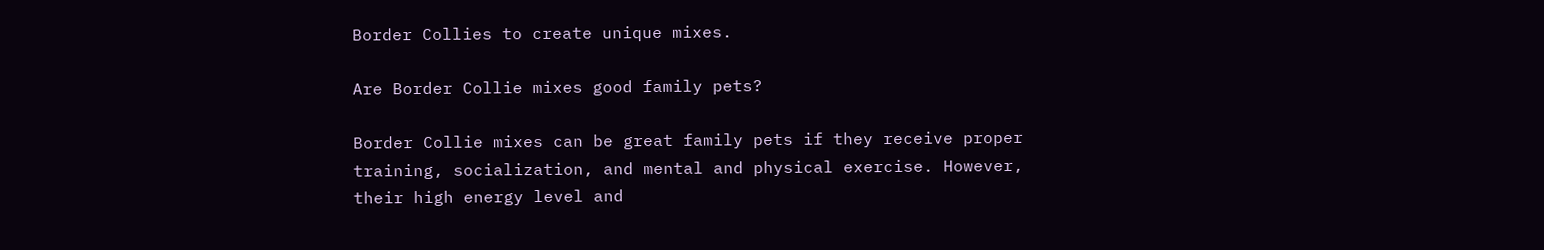Border Collies to create unique mixes.

Are Border Collie mixes good family pets?

Border Collie mixes can be great family pets if they receive proper training, socialization, and mental and physical exercise. However, their high energy level and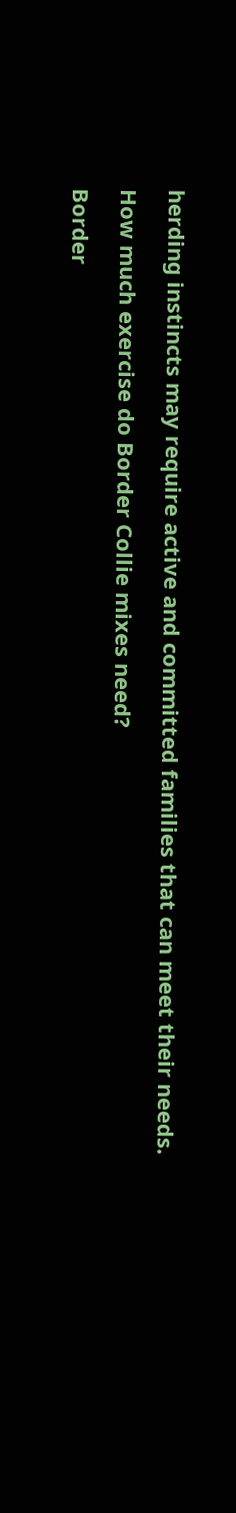herding instincts may require active and committed families that can meet their needs.

How much exercise do Border Collie mixes need?

Border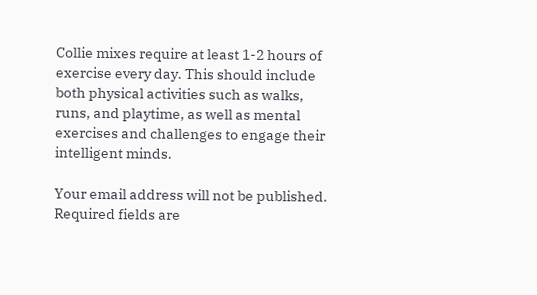Collie mixes require at least 1-2 hours of exercise every day. This should include both physical activities such as walks, runs, and playtime, as well as mental exercises and challenges to engage their intelligent minds.

Your email address will not be published. Required fields are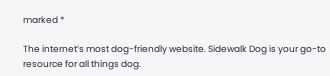marked *

The internet’s most dog-friendly website. Sidewalk Dog is your go-to resource for all things dog.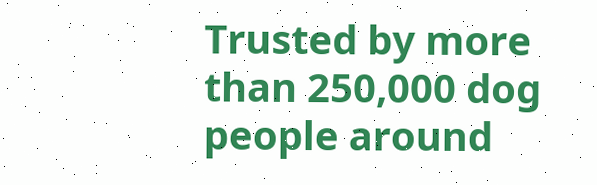Trusted by more than 250,000 dog people around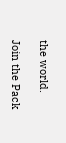the world.

Join the Pack